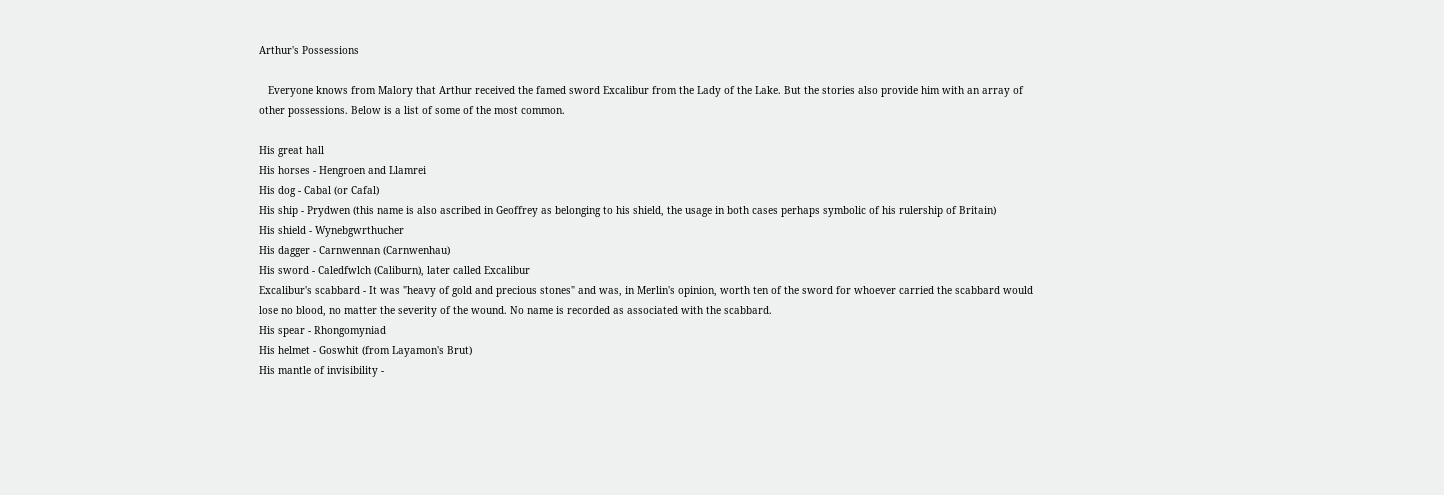Arthur's Possessions

   Everyone knows from Malory that Arthur received the famed sword Excalibur from the Lady of the Lake. But the stories also provide him with an array of other possessions. Below is a list of some of the most common.

His great hall
His horses - Hengroen and Llamrei
His dog - Cabal (or Cafal)
His ship - Prydwen (this name is also ascribed in Geoffrey as belonging to his shield, the usage in both cases perhaps symbolic of his rulership of Britain)
His shield - Wynebgwrthucher
His dagger - Carnwennan (Carnwenhau)
His sword - Caledfwlch (Caliburn), later called Excalibur
Excalibur's scabbard - It was "heavy of gold and precious stones" and was, in Merlin's opinion, worth ten of the sword for whoever carried the scabbard would lose no blood, no matter the severity of the wound. No name is recorded as associated with the scabbard.
His spear - Rhongomyniad
His helmet - Goswhit (from Layamon's Brut)
His mantle of invisibility -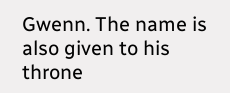Gwenn. The name is also given to his throne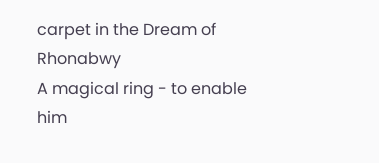carpet in the Dream of Rhonabwy
A magical ring - to enable him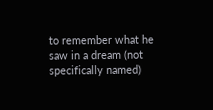to remember what he saw in a dream (not specifically named)